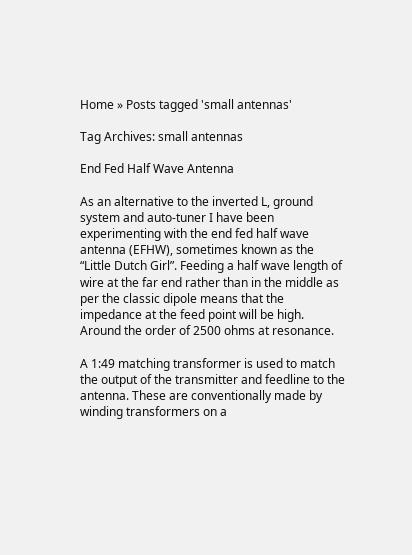Home » Posts tagged 'small antennas'

Tag Archives: small antennas

End Fed Half Wave Antenna

As an alternative to the inverted L, ground system and auto-tuner I have been experimenting with the end fed half wave antenna (EFHW), sometimes known as the “Little Dutch Girl”. Feeding a half wave length of wire at the far end rather than in the middle as per the classic dipole means that the impedance at the feed point will be high. Around the order of 2500 ohms at resonance.

A 1:49 matching transformer is used to match the output of the transmitter and feedline to the antenna. These are conventionally made by winding transformers on a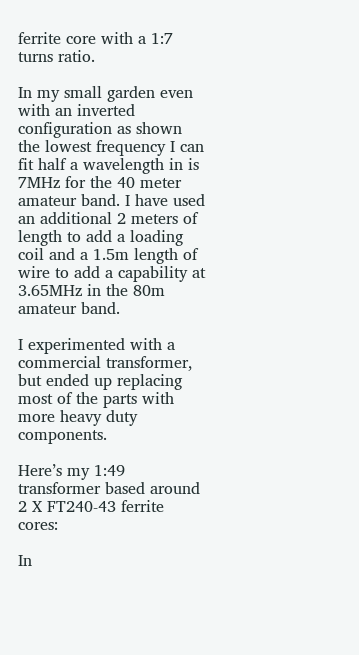ferrite core with a 1:7 turns ratio.

In my small garden even with an inverted configuration as shown the lowest frequency I can fit half a wavelength in is 7MHz for the 40 meter amateur band. I have used an additional 2 meters of length to add a loading coil and a 1.5m length of wire to add a capability at 3.65MHz in the 80m amateur band.

I experimented with a commercial transformer, but ended up replacing most of the parts with more heavy duty components.

Here’s my 1:49 transformer based around 2 X FT240-43 ferrite cores:

In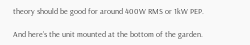theory should be good for around 400W RMS or 1kW PEP.

And here’s the unit mounted at the bottom of the garden.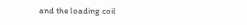and the loading coil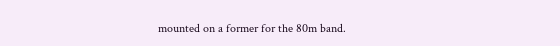mounted on a former for the 80m band.